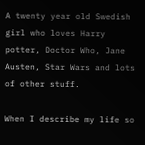A twenty year old Swedish girl who loves Harry potter, Doctor Who, Jane Austen, Star Wars and lots of other stuff.

When I describe my life so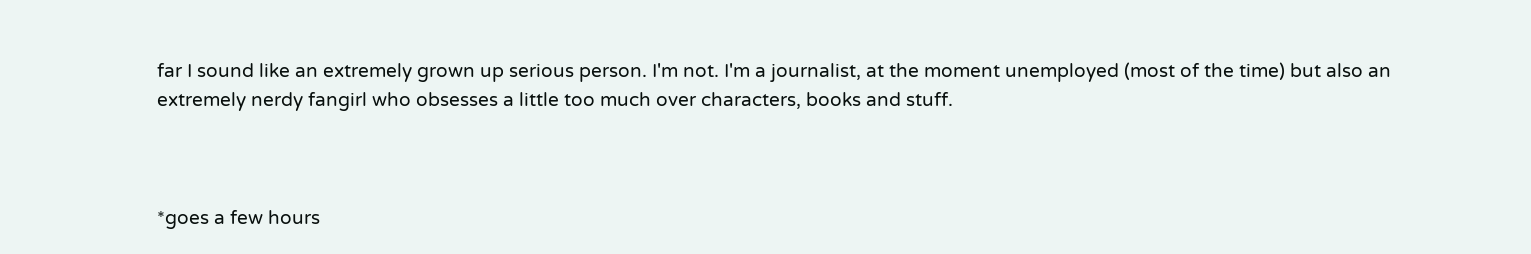far I sound like an extremely grown up serious person. I'm not. I'm a journalist, at the moment unemployed (most of the time) but also an extremely nerdy fangirl who obsesses a little too much over characters, books and stuff.



*goes a few hours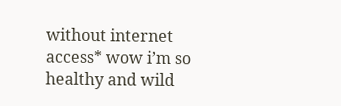without internet access* wow i’m so healthy and wild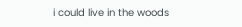i could live in the woods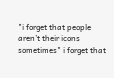"i forget that people aren’t their icons sometimes" i forget that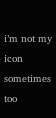i’m not my icon sometimes too